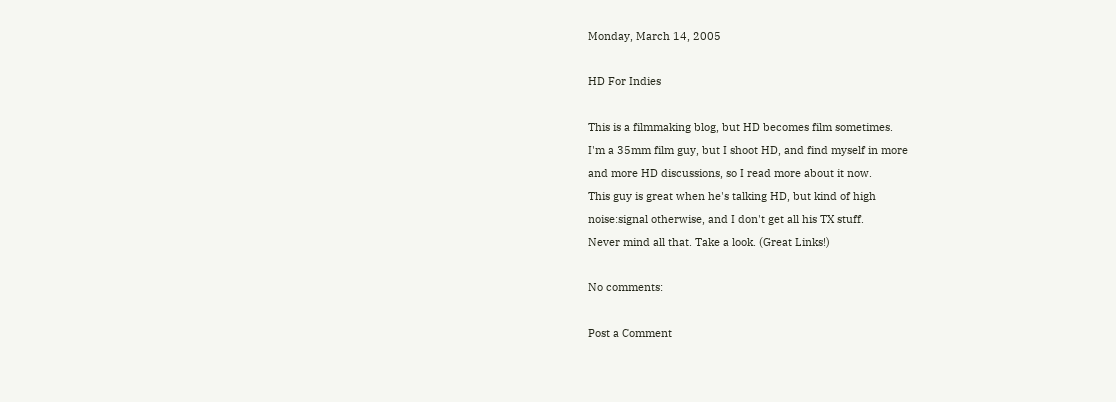Monday, March 14, 2005

HD For Indies

This is a filmmaking blog, but HD becomes film sometimes.
I'm a 35mm film guy, but I shoot HD, and find myself in more
and more HD discussions, so I read more about it now.
This guy is great when he's talking HD, but kind of high
noise:signal otherwise, and I don't get all his TX stuff.
Never mind all that. Take a look. (Great Links!)

No comments:

Post a Comment